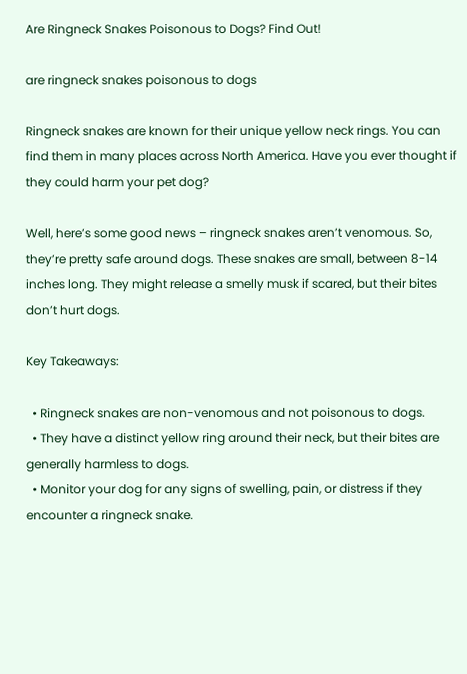Are Ringneck Snakes Poisonous to Dogs? Find Out!

are ringneck snakes poisonous to dogs

Ringneck snakes are known for their unique yellow neck rings. You can find them in many places across North America. Have you ever thought if they could harm your pet dog?

Well, here’s some good news – ringneck snakes aren’t venomous. So, they’re pretty safe around dogs. These snakes are small, between 8-14 inches long. They might release a smelly musk if scared, but their bites don’t hurt dogs.

Key Takeaways:

  • Ringneck snakes are non-venomous and not poisonous to dogs.
  • They have a distinct yellow ring around their neck, but their bites are generally harmless to dogs.
  • Monitor your dog for any signs of swelling, pain, or distress if they encounter a ringneck snake.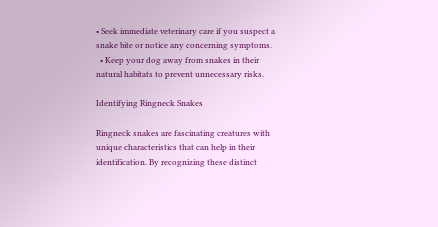• Seek immediate veterinary care if you suspect a snake bite or notice any concerning symptoms.
  • Keep your dog away from snakes in their natural habitats to prevent unnecessary risks.

Identifying Ringneck Snakes

Ringneck snakes are fascinating creatures with unique characteristics that can help in their identification. By recognizing these distinct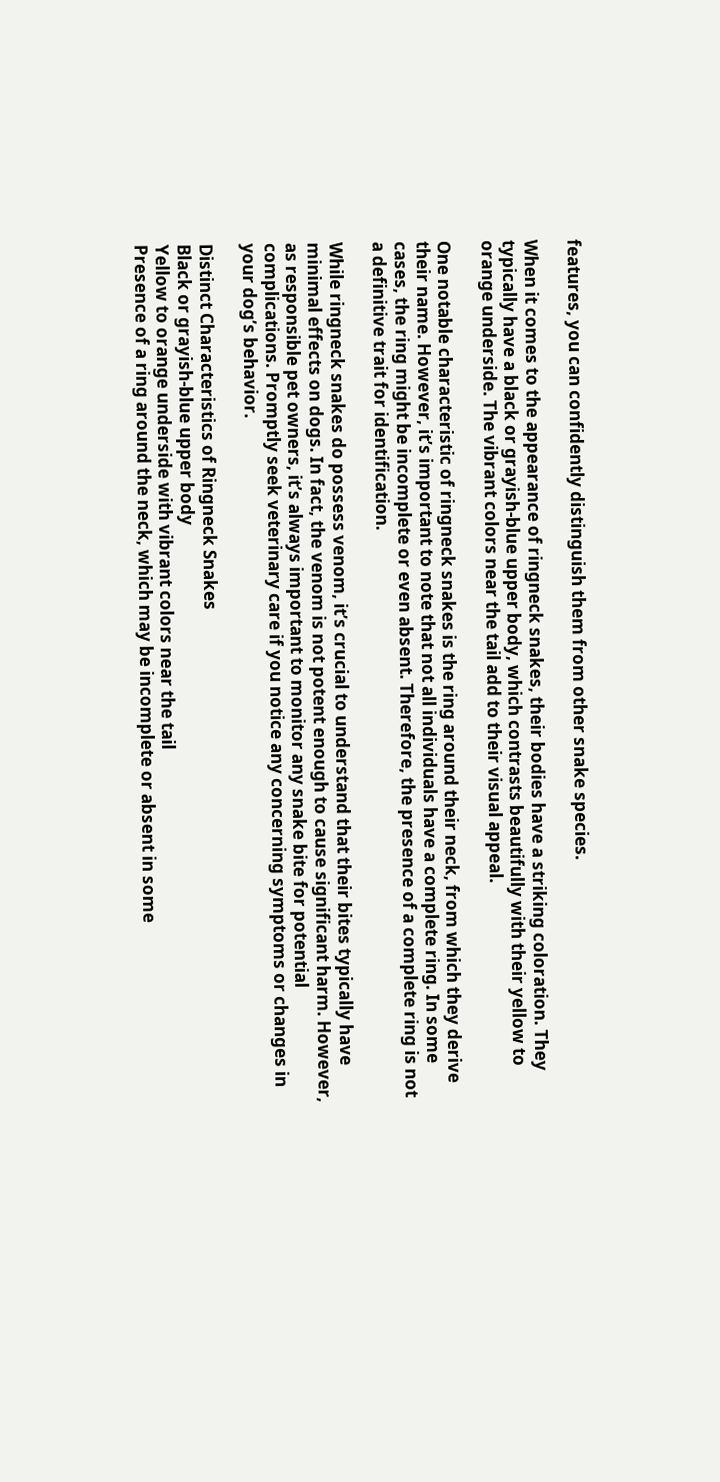features, you can confidently distinguish them from other snake species.

When it comes to the appearance of ringneck snakes, their bodies have a striking coloration. They typically have a black or grayish-blue upper body, which contrasts beautifully with their yellow to orange underside. The vibrant colors near the tail add to their visual appeal.

One notable characteristic of ringneck snakes is the ring around their neck, from which they derive their name. However, it’s important to note that not all individuals have a complete ring. In some cases, the ring might be incomplete or even absent. Therefore, the presence of a complete ring is not a definitive trait for identification.

While ringneck snakes do possess venom, it’s crucial to understand that their bites typically have minimal effects on dogs. In fact, the venom is not potent enough to cause significant harm. However, as responsible pet owners, it’s always important to monitor any snake bite for potential complications. Promptly seek veterinary care if you notice any concerning symptoms or changes in your dog’s behavior.

Distinct Characteristics of Ringneck Snakes
Black or grayish-blue upper body
Yellow to orange underside with vibrant colors near the tail
Presence of a ring around the neck, which may be incomplete or absent in some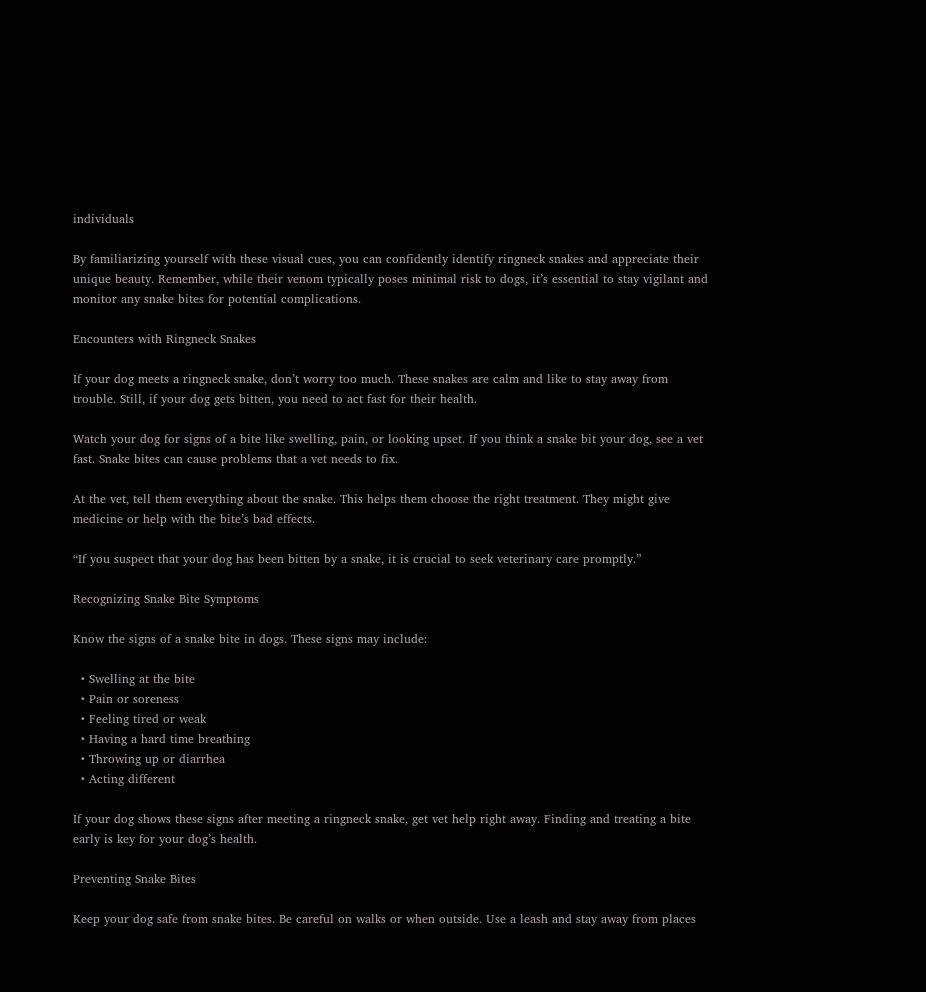individuals

By familiarizing yourself with these visual cues, you can confidently identify ringneck snakes and appreciate their unique beauty. Remember, while their venom typically poses minimal risk to dogs, it’s essential to stay vigilant and monitor any snake bites for potential complications.

Encounters with Ringneck Snakes

If your dog meets a ringneck snake, don’t worry too much. These snakes are calm and like to stay away from trouble. Still, if your dog gets bitten, you need to act fast for their health.

Watch your dog for signs of a bite like swelling, pain, or looking upset. If you think a snake bit your dog, see a vet fast. Snake bites can cause problems that a vet needs to fix.

At the vet, tell them everything about the snake. This helps them choose the right treatment. They might give medicine or help with the bite’s bad effects.

“If you suspect that your dog has been bitten by a snake, it is crucial to seek veterinary care promptly.”

Recognizing Snake Bite Symptoms

Know the signs of a snake bite in dogs. These signs may include:

  • Swelling at the bite
  • Pain or soreness
  • Feeling tired or weak
  • Having a hard time breathing
  • Throwing up or diarrhea
  • Acting different

If your dog shows these signs after meeting a ringneck snake, get vet help right away. Finding and treating a bite early is key for your dog’s health.

Preventing Snake Bites

Keep your dog safe from snake bites. Be careful on walks or when outside. Use a leash and stay away from places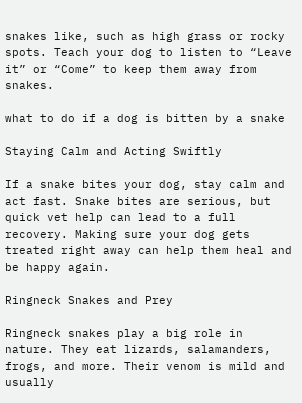snakes like, such as high grass or rocky spots. Teach your dog to listen to “Leave it” or “Come” to keep them away from snakes.

what to do if a dog is bitten by a snake

Staying Calm and Acting Swiftly

If a snake bites your dog, stay calm and act fast. Snake bites are serious, but quick vet help can lead to a full recovery. Making sure your dog gets treated right away can help them heal and be happy again.

Ringneck Snakes and Prey

Ringneck snakes play a big role in nature. They eat lizards, salamanders, frogs, and more. Their venom is mild and usually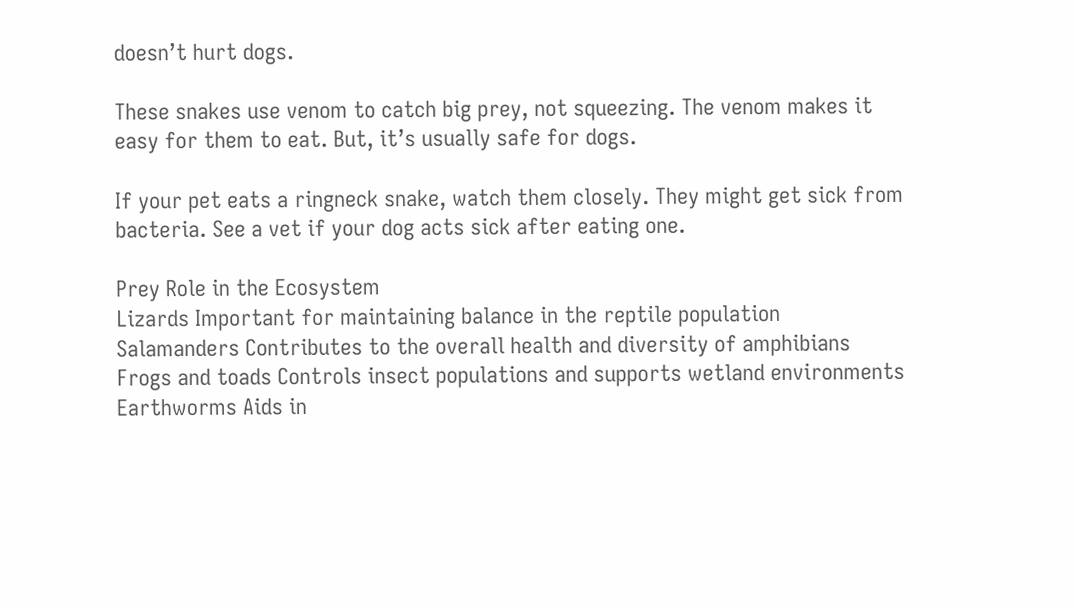doesn’t hurt dogs.

These snakes use venom to catch big prey, not squeezing. The venom makes it easy for them to eat. But, it’s usually safe for dogs.

If your pet eats a ringneck snake, watch them closely. They might get sick from bacteria. See a vet if your dog acts sick after eating one.

Prey Role in the Ecosystem
Lizards Important for maintaining balance in the reptile population
Salamanders Contributes to the overall health and diversity of amphibians
Frogs and toads Controls insect populations and supports wetland environments
Earthworms Aids in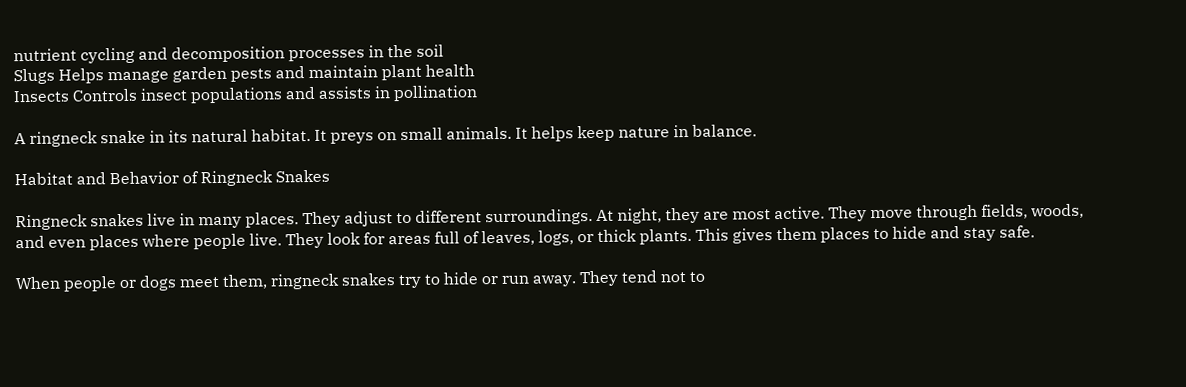nutrient cycling and decomposition processes in the soil
Slugs Helps manage garden pests and maintain plant health
Insects Controls insect populations and assists in pollination

A ringneck snake in its natural habitat. It preys on small animals. It helps keep nature in balance.

Habitat and Behavior of Ringneck Snakes

Ringneck snakes live in many places. They adjust to different surroundings. At night, they are most active. They move through fields, woods, and even places where people live. They look for areas full of leaves, logs, or thick plants. This gives them places to hide and stay safe.

When people or dogs meet them, ringneck snakes try to hide or run away. They tend not to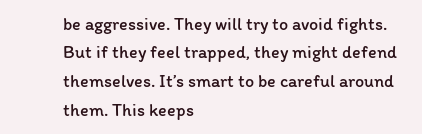be aggressive. They will try to avoid fights. But if they feel trapped, they might defend themselves. It’s smart to be careful around them. This keeps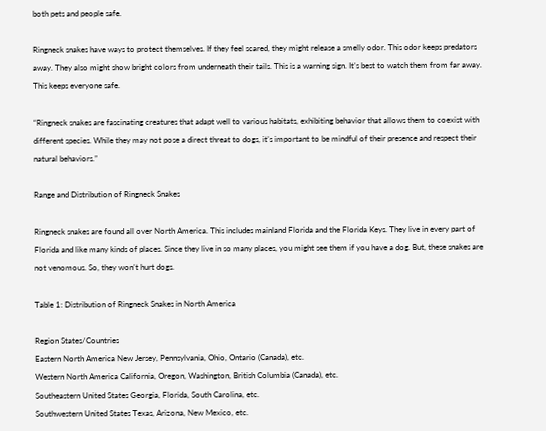both pets and people safe.

Ringneck snakes have ways to protect themselves. If they feel scared, they might release a smelly odor. This odor keeps predators away. They also might show bright colors from underneath their tails. This is a warning sign. It’s best to watch them from far away. This keeps everyone safe.

“Ringneck snakes are fascinating creatures that adapt well to various habitats, exhibiting behavior that allows them to coexist with different species. While they may not pose a direct threat to dogs, it’s important to be mindful of their presence and respect their natural behaviors.”

Range and Distribution of Ringneck Snakes

Ringneck snakes are found all over North America. This includes mainland Florida and the Florida Keys. They live in every part of Florida and like many kinds of places. Since they live in so many places, you might see them if you have a dog. But, these snakes are not venomous. So, they won’t hurt dogs.

Table 1: Distribution of Ringneck Snakes in North America

Region States/Countries
Eastern North America New Jersey, Pennsylvania, Ohio, Ontario (Canada), etc.
Western North America California, Oregon, Washington, British Columbia (Canada), etc.
Southeastern United States Georgia, Florida, South Carolina, etc.
Southwestern United States Texas, Arizona, New Mexico, etc.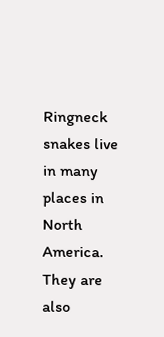Ringneck snakes live in many places in North America. They are also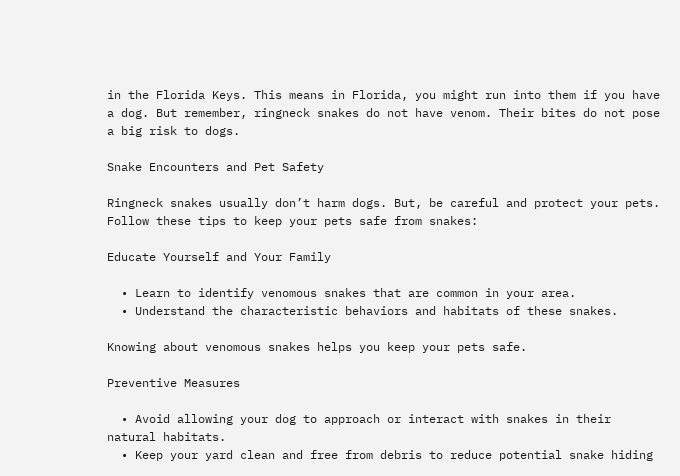in the Florida Keys. This means in Florida, you might run into them if you have a dog. But remember, ringneck snakes do not have venom. Their bites do not pose a big risk to dogs.

Snake Encounters and Pet Safety

Ringneck snakes usually don’t harm dogs. But, be careful and protect your pets. Follow these tips to keep your pets safe from snakes:

Educate Yourself and Your Family

  • Learn to identify venomous snakes that are common in your area.
  • Understand the characteristic behaviors and habitats of these snakes.

Knowing about venomous snakes helps you keep your pets safe.

Preventive Measures

  • Avoid allowing your dog to approach or interact with snakes in their natural habitats.
  • Keep your yard clean and free from debris to reduce potential snake hiding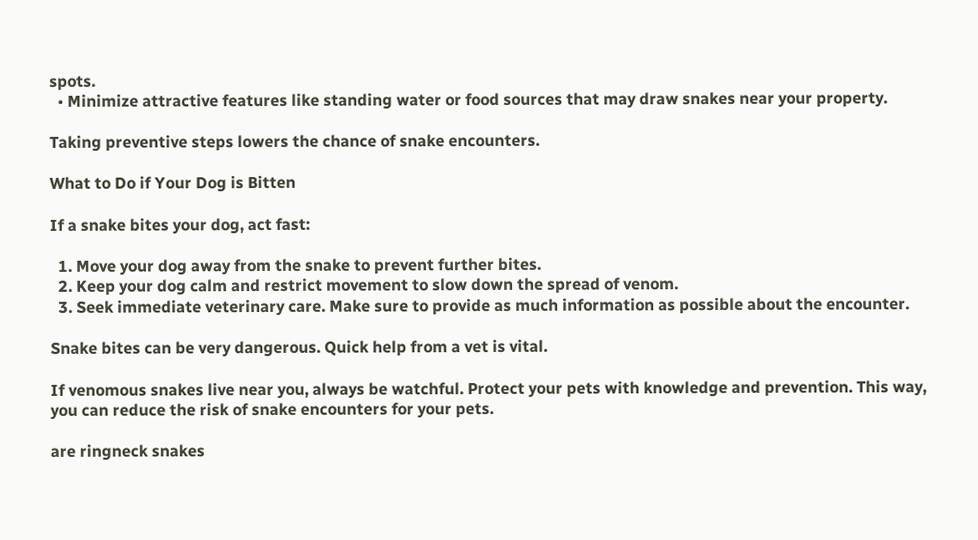spots.
  • Minimize attractive features like standing water or food sources that may draw snakes near your property.

Taking preventive steps lowers the chance of snake encounters.

What to Do if Your Dog is Bitten

If a snake bites your dog, act fast:

  1. Move your dog away from the snake to prevent further bites.
  2. Keep your dog calm and restrict movement to slow down the spread of venom.
  3. Seek immediate veterinary care. Make sure to provide as much information as possible about the encounter.

Snake bites can be very dangerous. Quick help from a vet is vital.

If venomous snakes live near you, always be watchful. Protect your pets with knowledge and prevention. This way, you can reduce the risk of snake encounters for your pets.

are ringneck snakes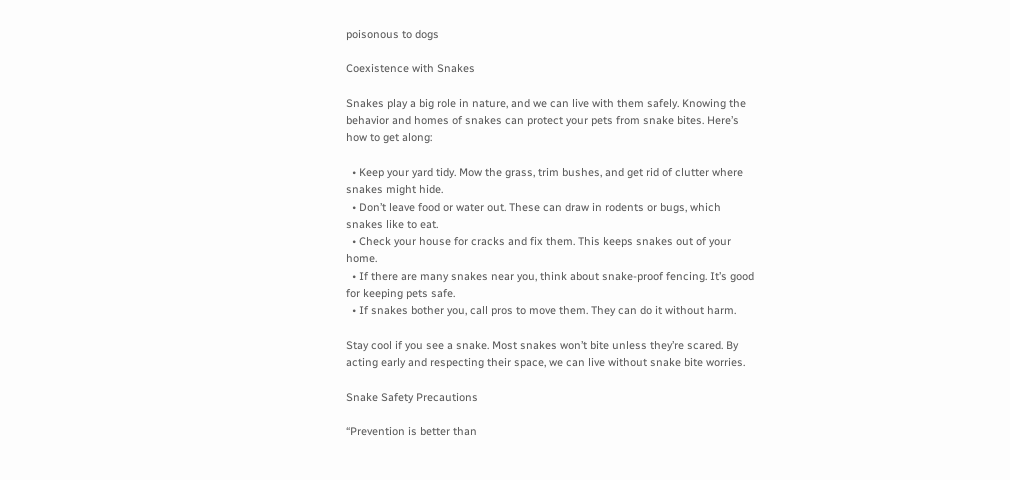poisonous to dogs

Coexistence with Snakes

Snakes play a big role in nature, and we can live with them safely. Knowing the behavior and homes of snakes can protect your pets from snake bites. Here’s how to get along:

  • Keep your yard tidy. Mow the grass, trim bushes, and get rid of clutter where snakes might hide.
  • Don’t leave food or water out. These can draw in rodents or bugs, which snakes like to eat.
  • Check your house for cracks and fix them. This keeps snakes out of your home.
  • If there are many snakes near you, think about snake-proof fencing. It’s good for keeping pets safe.
  • If snakes bother you, call pros to move them. They can do it without harm.

Stay cool if you see a snake. Most snakes won’t bite unless they’re scared. By acting early and respecting their space, we can live without snake bite worries.

Snake Safety Precautions

“Prevention is better than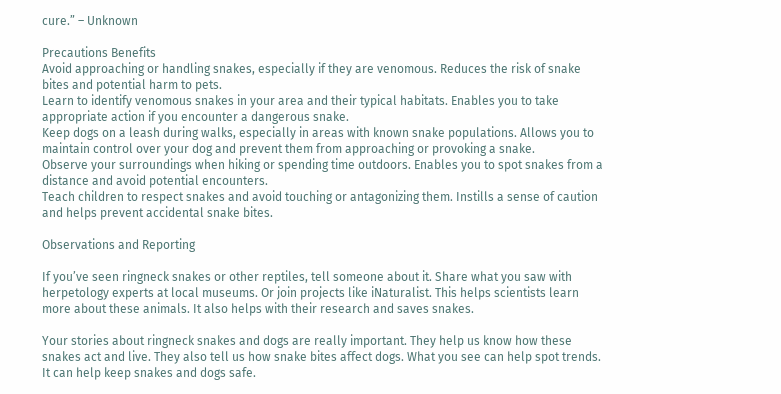cure.” – Unknown

Precautions Benefits
Avoid approaching or handling snakes, especially if they are venomous. Reduces the risk of snake bites and potential harm to pets.
Learn to identify venomous snakes in your area and their typical habitats. Enables you to take appropriate action if you encounter a dangerous snake.
Keep dogs on a leash during walks, especially in areas with known snake populations. Allows you to maintain control over your dog and prevent them from approaching or provoking a snake.
Observe your surroundings when hiking or spending time outdoors. Enables you to spot snakes from a distance and avoid potential encounters.
Teach children to respect snakes and avoid touching or antagonizing them. Instills a sense of caution and helps prevent accidental snake bites.

Observations and Reporting

If you’ve seen ringneck snakes or other reptiles, tell someone about it. Share what you saw with herpetology experts at local museums. Or join projects like iNaturalist. This helps scientists learn more about these animals. It also helps with their research and saves snakes.

Your stories about ringneck snakes and dogs are really important. They help us know how these snakes act and live. They also tell us how snake bites affect dogs. What you see can help spot trends. It can help keep snakes and dogs safe.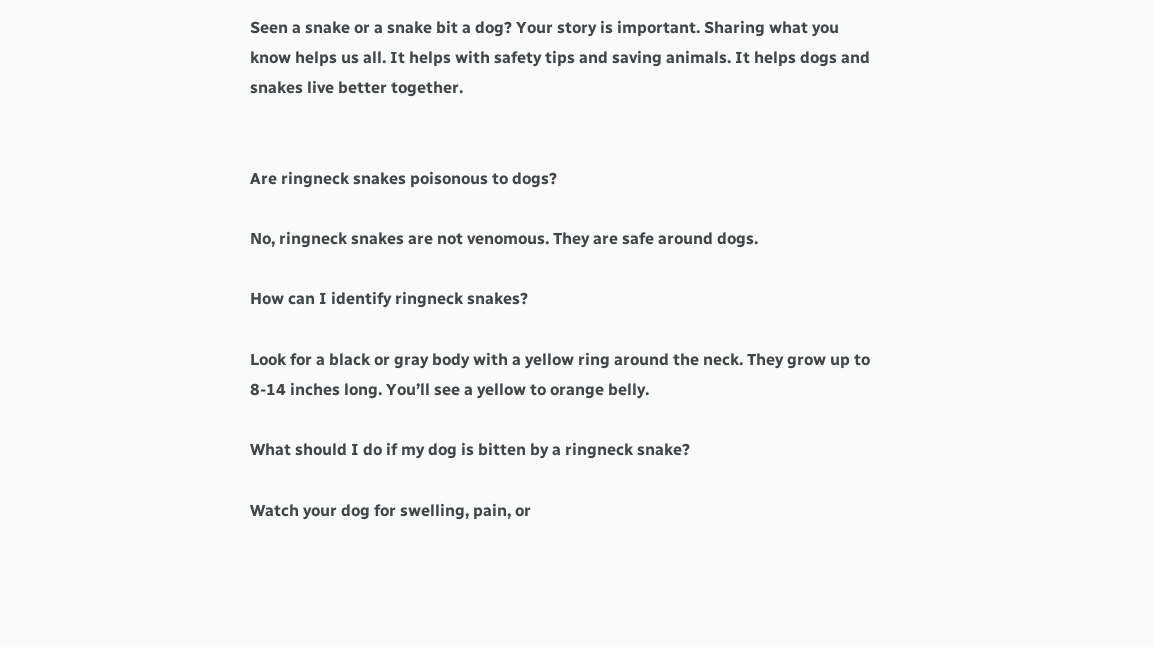Seen a snake or a snake bit a dog? Your story is important. Sharing what you know helps us all. It helps with safety tips and saving animals. It helps dogs and snakes live better together.


Are ringneck snakes poisonous to dogs?

No, ringneck snakes are not venomous. They are safe around dogs.

How can I identify ringneck snakes?

Look for a black or gray body with a yellow ring around the neck. They grow up to 8-14 inches long. You’ll see a yellow to orange belly.

What should I do if my dog is bitten by a ringneck snake?

Watch your dog for swelling, pain, or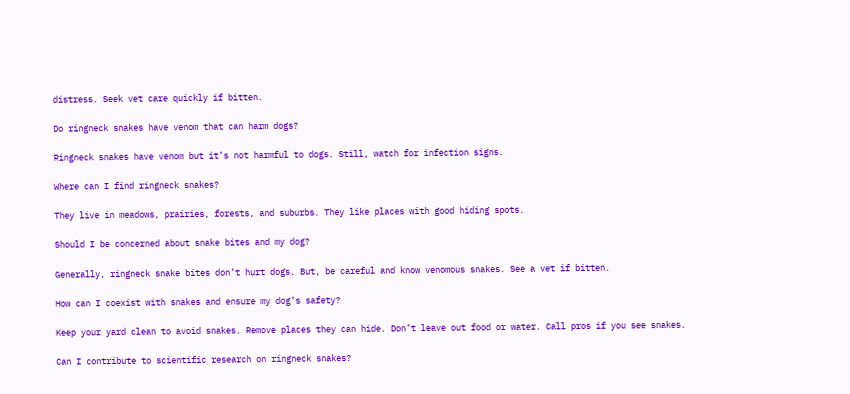distress. Seek vet care quickly if bitten.

Do ringneck snakes have venom that can harm dogs?

Ringneck snakes have venom but it’s not harmful to dogs. Still, watch for infection signs.

Where can I find ringneck snakes?

They live in meadows, prairies, forests, and suburbs. They like places with good hiding spots.

Should I be concerned about snake bites and my dog?

Generally, ringneck snake bites don’t hurt dogs. But, be careful and know venomous snakes. See a vet if bitten.

How can I coexist with snakes and ensure my dog’s safety?

Keep your yard clean to avoid snakes. Remove places they can hide. Don’t leave out food or water. Call pros if you see snakes.

Can I contribute to scientific research on ringneck snakes?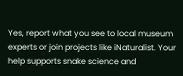Yes, report what you see to local museum experts or join projects like iNaturalist. Your help supports snake science and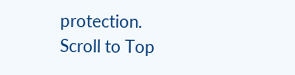protection.
Scroll to Top